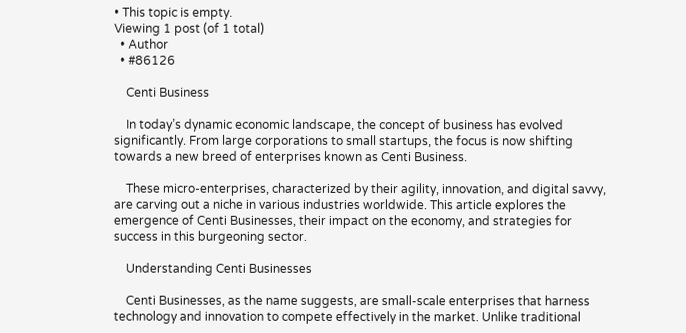• This topic is empty.
Viewing 1 post (of 1 total)
  • Author
  • #86126

    Centi Business

    In today’s dynamic economic landscape, the concept of business has evolved significantly. From large corporations to small startups, the focus is now shifting towards a new breed of enterprises known as Centi Business.

    These micro-enterprises, characterized by their agility, innovation, and digital savvy, are carving out a niche in various industries worldwide. This article explores the emergence of Centi Businesses, their impact on the economy, and strategies for success in this burgeoning sector.

    Understanding Centi Businesses

    Centi Businesses, as the name suggests, are small-scale enterprises that harness technology and innovation to compete effectively in the market. Unlike traditional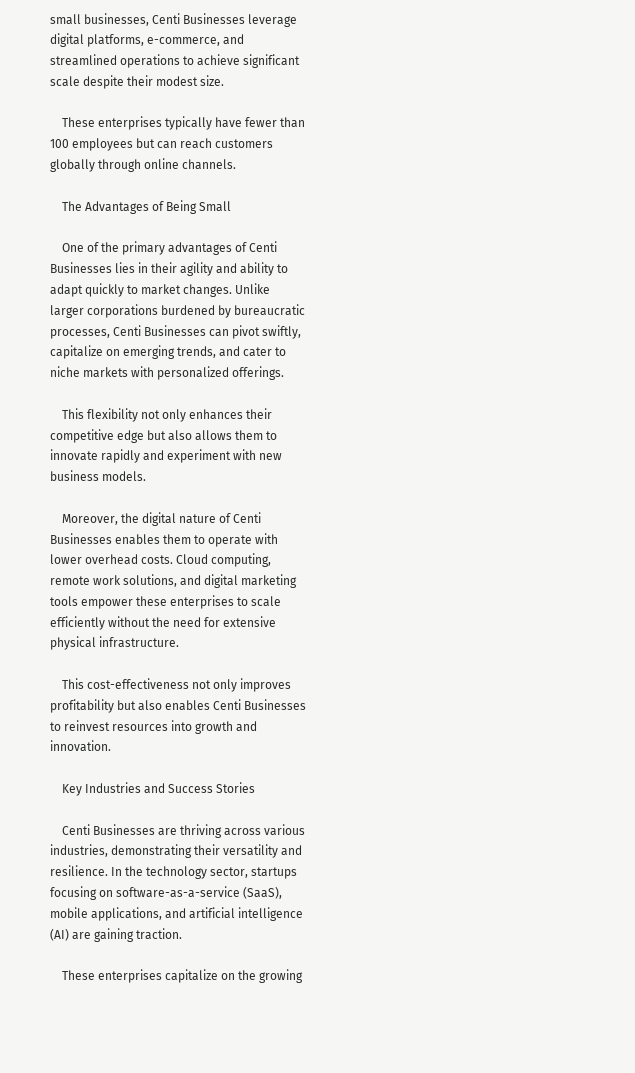small businesses, Centi Businesses leverage digital platforms, e-commerce, and streamlined operations to achieve significant scale despite their modest size.

    These enterprises typically have fewer than 100 employees but can reach customers globally through online channels.

    The Advantages of Being Small

    One of the primary advantages of Centi Businesses lies in their agility and ability to adapt quickly to market changes. Unlike larger corporations burdened by bureaucratic processes, Centi Businesses can pivot swiftly, capitalize on emerging trends, and cater to niche markets with personalized offerings.

    This flexibility not only enhances their competitive edge but also allows them to innovate rapidly and experiment with new business models.

    Moreover, the digital nature of Centi Businesses enables them to operate with lower overhead costs. Cloud computing, remote work solutions, and digital marketing tools empower these enterprises to scale efficiently without the need for extensive physical infrastructure.

    This cost-effectiveness not only improves profitability but also enables Centi Businesses to reinvest resources into growth and innovation.

    Key Industries and Success Stories

    Centi Businesses are thriving across various industries, demonstrating their versatility and resilience. In the technology sector, startups focusing on software-as-a-service (SaaS), mobile applications, and artificial intelligence (AI) are gaining traction.

    These enterprises capitalize on the growing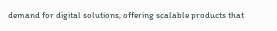demand for digital solutions, offering scalable products that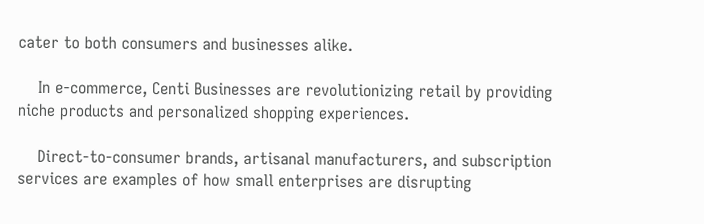cater to both consumers and businesses alike.

    In e-commerce, Centi Businesses are revolutionizing retail by providing niche products and personalized shopping experiences.

    Direct-to-consumer brands, artisanal manufacturers, and subscription services are examples of how small enterprises are disrupting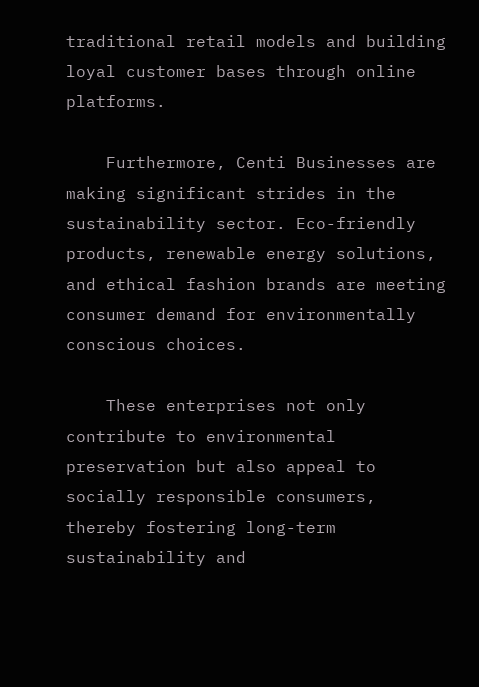traditional retail models and building loyal customer bases through online platforms.

    Furthermore, Centi Businesses are making significant strides in the sustainability sector. Eco-friendly products, renewable energy solutions, and ethical fashion brands are meeting consumer demand for environmentally conscious choices.

    These enterprises not only contribute to environmental preservation but also appeal to socially responsible consumers, thereby fostering long-term sustainability and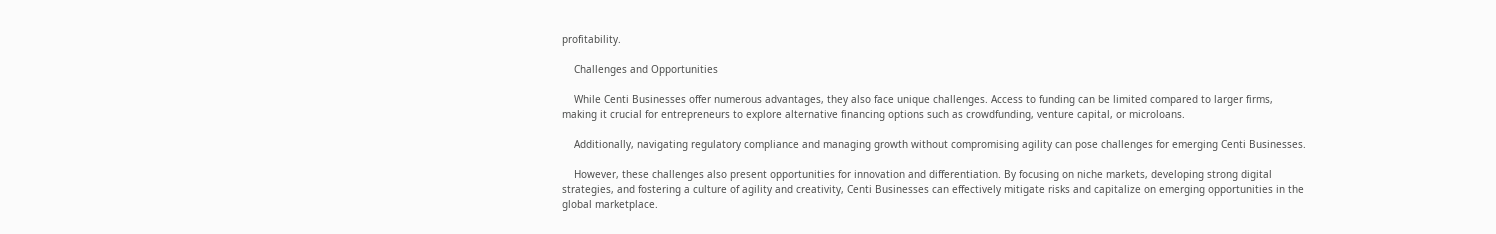profitability.

    Challenges and Opportunities

    While Centi Businesses offer numerous advantages, they also face unique challenges. Access to funding can be limited compared to larger firms, making it crucial for entrepreneurs to explore alternative financing options such as crowdfunding, venture capital, or microloans.

    Additionally, navigating regulatory compliance and managing growth without compromising agility can pose challenges for emerging Centi Businesses.

    However, these challenges also present opportunities for innovation and differentiation. By focusing on niche markets, developing strong digital strategies, and fostering a culture of agility and creativity, Centi Businesses can effectively mitigate risks and capitalize on emerging opportunities in the global marketplace.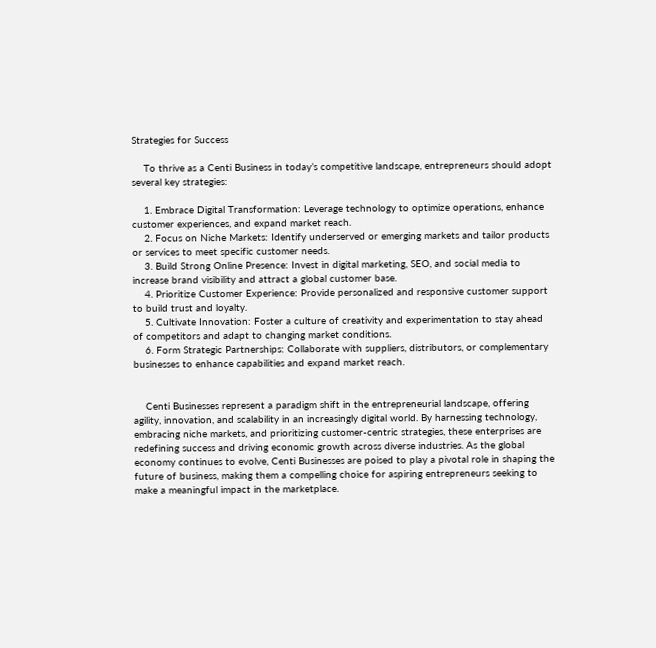Strategies for Success

    To thrive as a Centi Business in today’s competitive landscape, entrepreneurs should adopt several key strategies:

    1. Embrace Digital Transformation: Leverage technology to optimize operations, enhance customer experiences, and expand market reach.
    2. Focus on Niche Markets: Identify underserved or emerging markets and tailor products or services to meet specific customer needs.
    3. Build Strong Online Presence: Invest in digital marketing, SEO, and social media to increase brand visibility and attract a global customer base.
    4. Prioritize Customer Experience: Provide personalized and responsive customer support to build trust and loyalty.
    5. Cultivate Innovation: Foster a culture of creativity and experimentation to stay ahead of competitors and adapt to changing market conditions.
    6. Form Strategic Partnerships: Collaborate with suppliers, distributors, or complementary businesses to enhance capabilities and expand market reach.


    Centi Businesses represent a paradigm shift in the entrepreneurial landscape, offering agility, innovation, and scalability in an increasingly digital world. By harnessing technology, embracing niche markets, and prioritizing customer-centric strategies, these enterprises are redefining success and driving economic growth across diverse industries. As the global economy continues to evolve, Centi Businesses are poised to play a pivotal role in shaping the future of business, making them a compelling choice for aspiring entrepreneurs seeking to make a meaningful impact in the marketplace.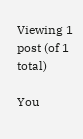Viewing 1 post (of 1 total)

You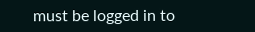must be logged in to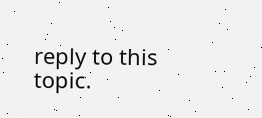reply to this topic.